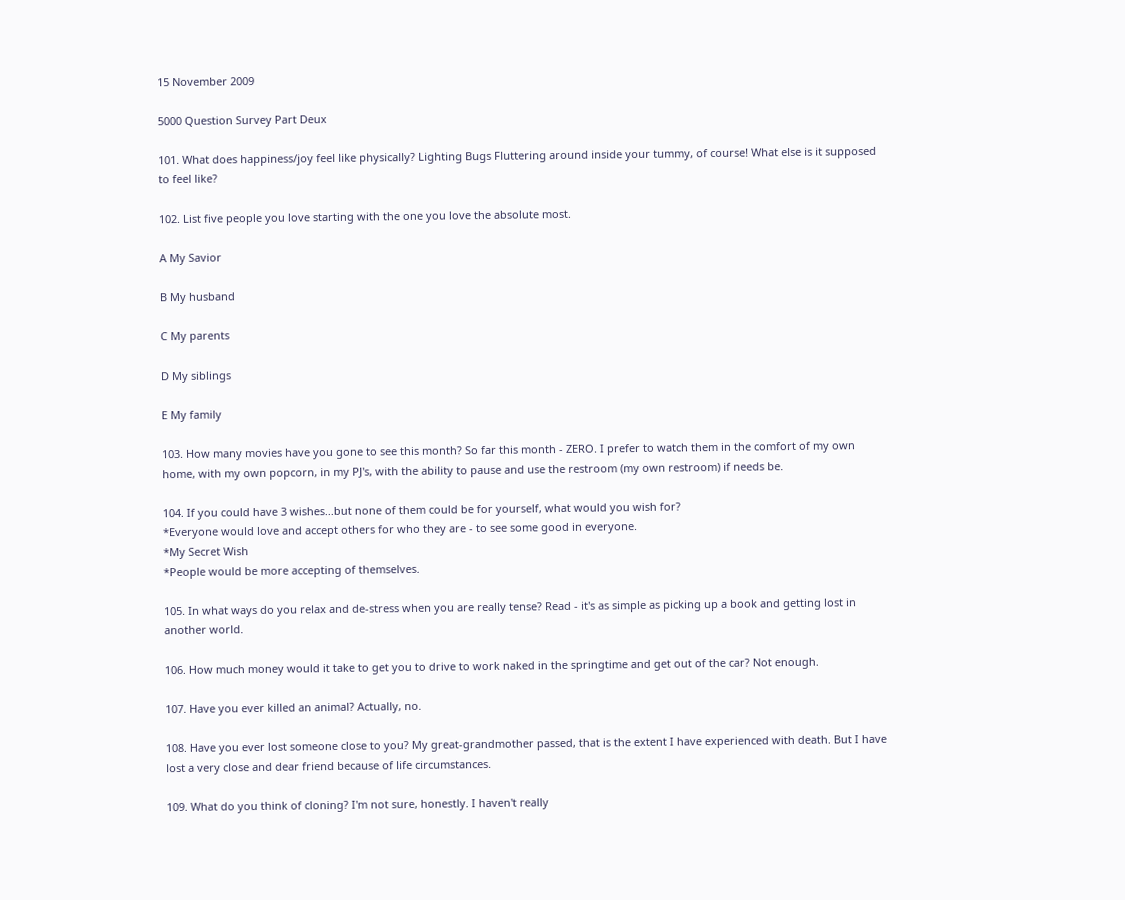15 November 2009

5000 Question Survey Part Deux

101. What does happiness/joy feel like physically? Lighting Bugs Fluttering around inside your tummy, of course! What else is it supposed to feel like?

102. List five people you love starting with the one you love the absolute most.

A My Savior

B My husband

C My parents

D My siblings

E My family

103. How many movies have you gone to see this month? So far this month - ZERO. I prefer to watch them in the comfort of my own home, with my own popcorn, in my PJ's, with the ability to pause and use the restroom (my own restroom) if needs be.

104. If you could have 3 wishes...but none of them could be for yourself, what would you wish for?
*Everyone would love and accept others for who they are - to see some good in everyone.
*My Secret Wish
*People would be more accepting of themselves.

105. In what ways do you relax and de-stress when you are really tense? Read - it's as simple as picking up a book and getting lost in another world.

106. How much money would it take to get you to drive to work naked in the springtime and get out of the car? Not enough.

107. Have you ever killed an animal? Actually, no.

108. Have you ever lost someone close to you? My great-grandmother passed, that is the extent I have experienced with death. But I have lost a very close and dear friend because of life circumstances.

109. What do you think of cloning? I'm not sure, honestly. I haven't really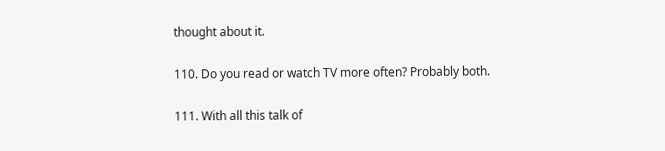thought about it.

110. Do you read or watch TV more often? Probably both.

111. With all this talk of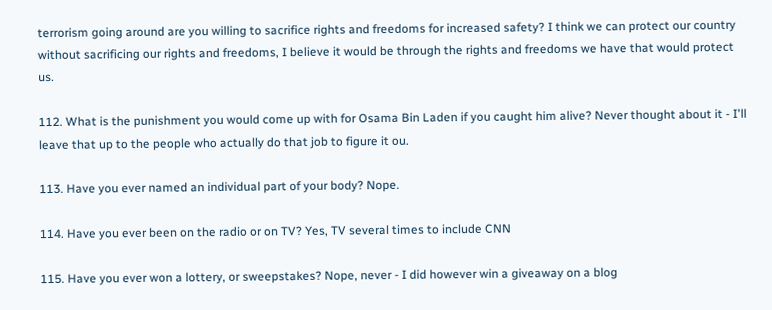terrorism going around are you willing to sacrifice rights and freedoms for increased safety? I think we can protect our country without sacrificing our rights and freedoms, I believe it would be through the rights and freedoms we have that would protect us.

112. What is the punishment you would come up with for Osama Bin Laden if you caught him alive? Never thought about it - I'll leave that up to the people who actually do that job to figure it ou.

113. Have you ever named an individual part of your body? Nope.

114. Have you ever been on the radio or on TV? Yes, TV several times to include CNN

115. Have you ever won a lottery, or sweepstakes? Nope, never - I did however win a giveaway on a blog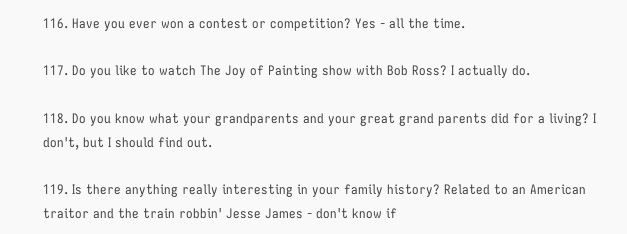116. Have you ever won a contest or competition? Yes - all the time.

117. Do you like to watch The Joy of Painting show with Bob Ross? I actually do.

118. Do you know what your grandparents and your great grand parents did for a living? I don't, but I should find out.

119. Is there anything really interesting in your family history? Related to an American traitor and the train robbin' Jesse James - don't know if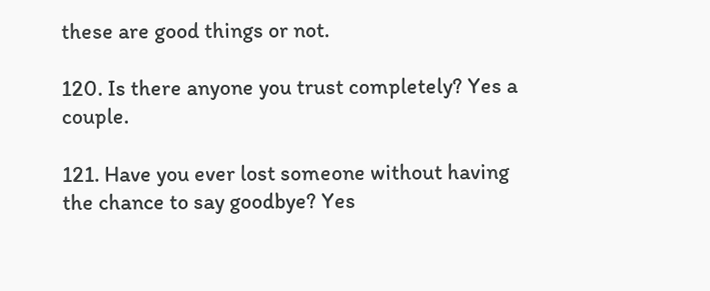these are good things or not.

120. Is there anyone you trust completely? Yes a couple.

121. Have you ever lost someone without having the chance to say goodbye? Yes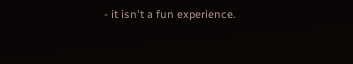- it isn't a fun experience.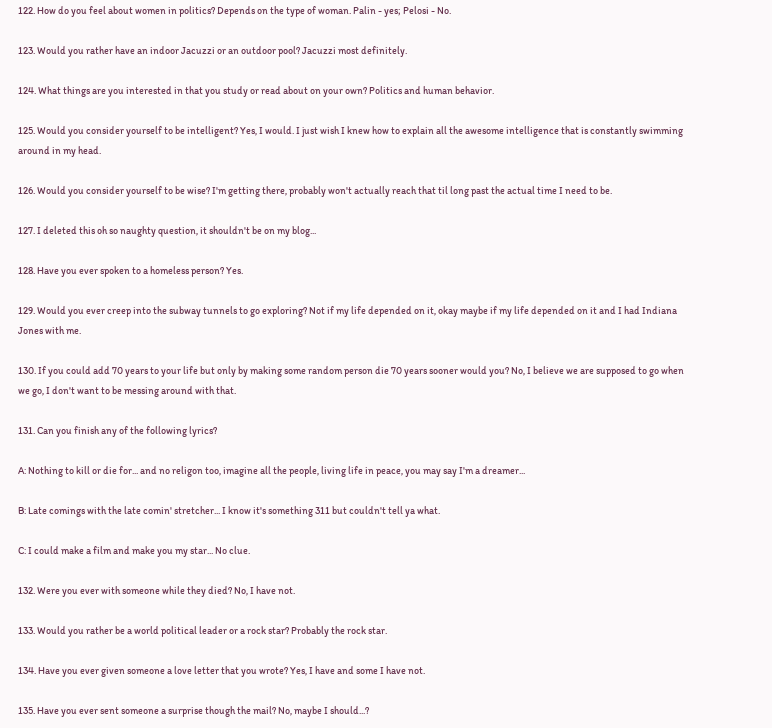122. How do you feel about women in politics? Depends on the type of woman. Palin - yes; Pelosi - No.

123. Would you rather have an indoor Jacuzzi or an outdoor pool? Jacuzzi most definitely.

124. What things are you interested in that you study or read about on your own? Politics and human behavior.

125. Would you consider yourself to be intelligent? Yes, I would. I just wish I knew how to explain all the awesome intelligence that is constantly swimming around in my head.

126. Would you consider yourself to be wise? I'm getting there, probably won't actually reach that til long past the actual time I need to be.

127. I deleted this oh so naughty question, it shouldn't be on my blog...

128. Have you ever spoken to a homeless person? Yes.

129. Would you ever creep into the subway tunnels to go exploring? Not if my life depended on it, okay maybe if my life depended on it and I had Indiana Jones with me.

130. If you could add 70 years to your life but only by making some random person die 70 years sooner would you? No, I believe we are supposed to go when we go, I don't want to be messing around with that.

131. Can you finish any of the following lyrics?

A: Nothing to kill or die for... and no religon too, imagine all the people, living life in peace, you may say I'm a dreamer...

B: Late comings with the late comin' stretcher... I know it's something 311 but couldn't tell ya what.

C: I could make a film and make you my star... No clue.

132. Were you ever with someone while they died? No, I have not.

133. Would you rather be a world political leader or a rock star? Probably the rock star.

134. Have you ever given someone a love letter that you wrote? Yes, I have and some I have not.

135. Have you ever sent someone a surprise though the mail? No, maybe I should...?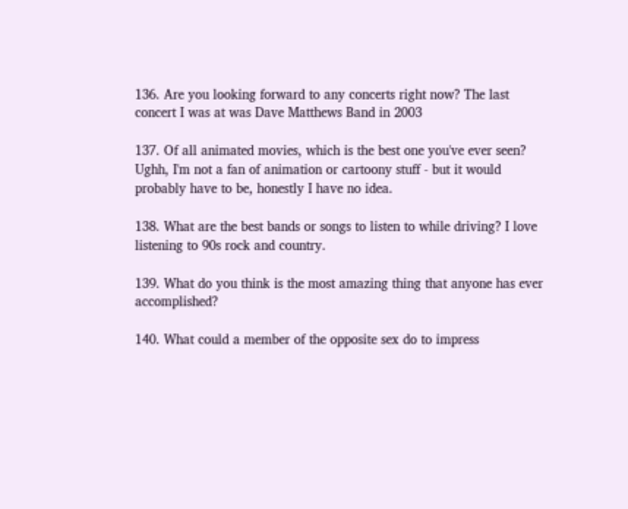136. Are you looking forward to any concerts right now? The last concert I was at was Dave Matthews Band in 2003

137. Of all animated movies, which is the best one you've ever seen? Ughh, I'm not a fan of animation or cartoony stuff - but it would probably have to be, honestly I have no idea.

138. What are the best bands or songs to listen to while driving? I love listening to 90s rock and country.

139. What do you think is the most amazing thing that anyone has ever accomplished?

140. What could a member of the opposite sex do to impress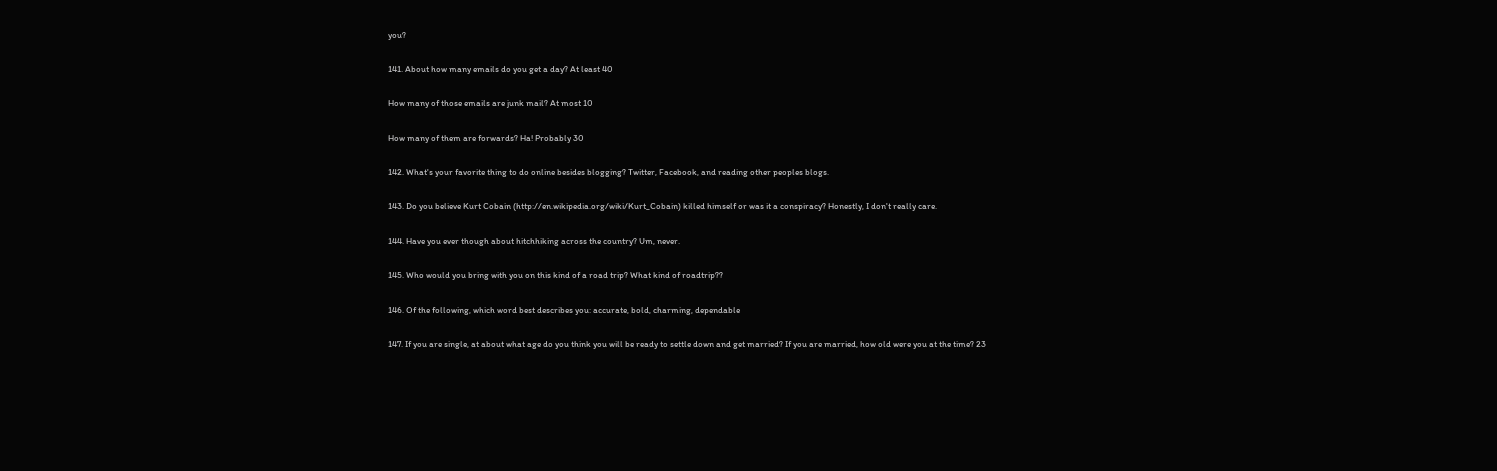you?

141. About how many emails do you get a day? At least 40

How many of those emails are junk mail? At most 10

How many of them are forwards? Ha! Probably 30

142. What's your favorite thing to do online besides blogging? Twitter, Facebook, and reading other peoples blogs.

143. Do you believe Kurt Cobain (http://en.wikipedia.org/wiki/Kurt_Cobain) killed himself or was it a conspiracy? Honestly, I don't really care.

144. Have you ever though about hitchhiking across the country? Um, never.

145. Who would you bring with you on this kind of a road trip? What kind of roadtrip??

146. Of the following, which word best describes you: accurate, bold, charming, dependable

147. If you are single, at about what age do you think you will be ready to settle down and get married? If you are married, how old were you at the time? 23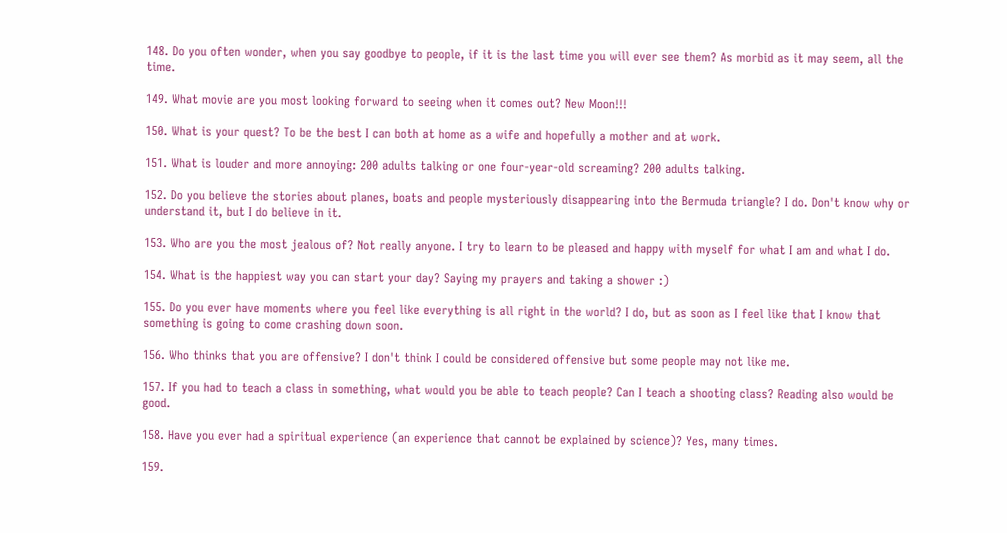148. Do you often wonder, when you say goodbye to people, if it is the last time you will ever see them? As morbid as it may seem, all the time.

149. What movie are you most looking forward to seeing when it comes out? New Moon!!!

150. What is your quest? To be the best I can both at home as a wife and hopefully a mother and at work.

151. What is louder and more annoying: 200 adults talking or one four-year-old screaming? 200 adults talking.

152. Do you believe the stories about planes, boats and people mysteriously disappearing into the Bermuda triangle? I do. Don't know why or understand it, but I do believe in it.

153. Who are you the most jealous of? Not really anyone. I try to learn to be pleased and happy with myself for what I am and what I do.

154. What is the happiest way you can start your day? Saying my prayers and taking a shower :)

155. Do you ever have moments where you feel like everything is all right in the world? I do, but as soon as I feel like that I know that something is going to come crashing down soon.

156. Who thinks that you are offensive? I don't think I could be considered offensive but some people may not like me.

157. If you had to teach a class in something, what would you be able to teach people? Can I teach a shooting class? Reading also would be good.

158. Have you ever had a spiritual experience (an experience that cannot be explained by science)? Yes, many times.

159.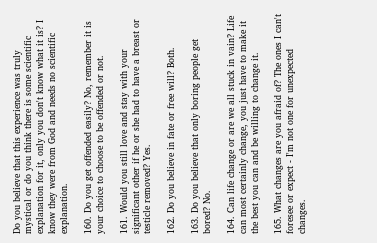Do you believe that this experience was truly mystical or do you think there is some scientific explanation for it, only you don't know what it is? I know they were from God and needs no scientific explanation.

160. Do you get offended easily? No, remember it is your choice to choose to be offended or not.

161. Would you still love and stay with your significant other if he or she had to have a breast or testicle removed? Yes.

162. Do you believe in fate or free will? Both.

163. Do you believe that only boring people get bored? No.

164. Can life change or are we all stuck in vain? Life can most certainly change, you just have to make it the best you can and be willing to change it.

165. What changes are you afraid of? The ones I can't foresee or expect - I'm not one for unexpected changes.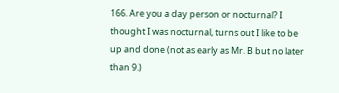166. Are you a day person or nocturnal? I thought I was nocturnal, turns out I like to be up and done (not as early as Mr. B but no later than 9.)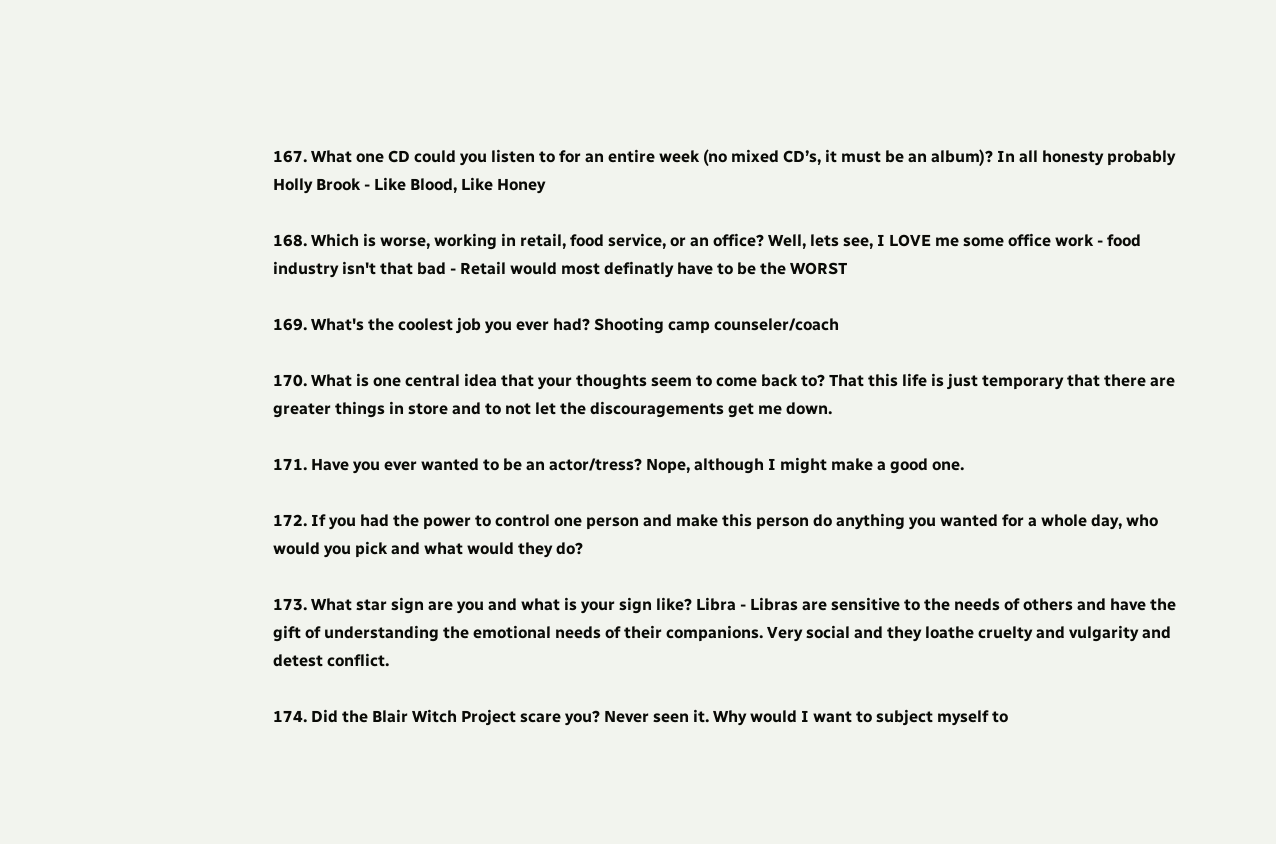167. What one CD could you listen to for an entire week (no mixed CD’s, it must be an album)? In all honesty probably Holly Brook - Like Blood, Like Honey

168. Which is worse, working in retail, food service, or an office? Well, lets see, I LOVE me some office work - food industry isn't that bad - Retail would most definatly have to be the WORST

169. What's the coolest job you ever had? Shooting camp counseler/coach

170. What is one central idea that your thoughts seem to come back to? That this life is just temporary that there are greater things in store and to not let the discouragements get me down.

171. Have you ever wanted to be an actor/tress? Nope, although I might make a good one.

172. If you had the power to control one person and make this person do anything you wanted for a whole day, who would you pick and what would they do?

173. What star sign are you and what is your sign like? Libra - Libras are sensitive to the needs of others and have the gift of understanding the emotional needs of their companions. Very social and they loathe cruelty and vulgarity and detest conflict.

174. Did the Blair Witch Project scare you? Never seen it. Why would I want to subject myself to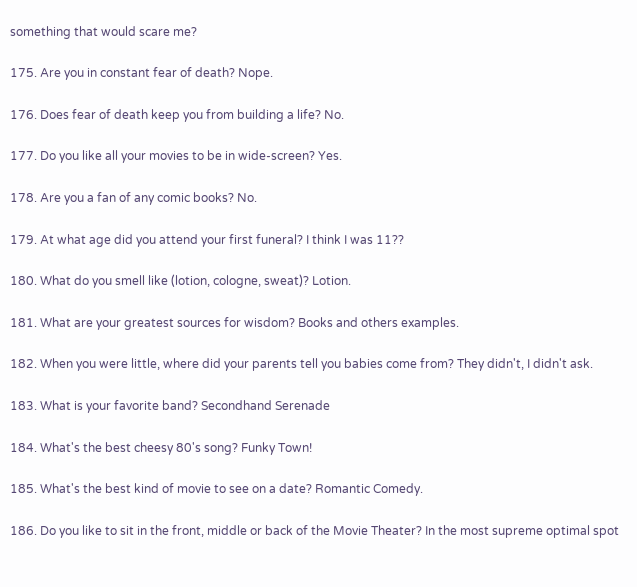something that would scare me?

175. Are you in constant fear of death? Nope.

176. Does fear of death keep you from building a life? No.

177. Do you like all your movies to be in wide-screen? Yes.

178. Are you a fan of any comic books? No.

179. At what age did you attend your first funeral? I think I was 11??

180. What do you smell like (lotion, cologne, sweat)? Lotion.

181. What are your greatest sources for wisdom? Books and others examples.

182. When you were little, where did your parents tell you babies come from? They didn't, I didn't ask.

183. What is your favorite band? Secondhand Serenade

184. What's the best cheesy 80's song? Funky Town!

185. What's the best kind of movie to see on a date? Romantic Comedy.

186. Do you like to sit in the front, middle or back of the Movie Theater? In the most supreme optimal spot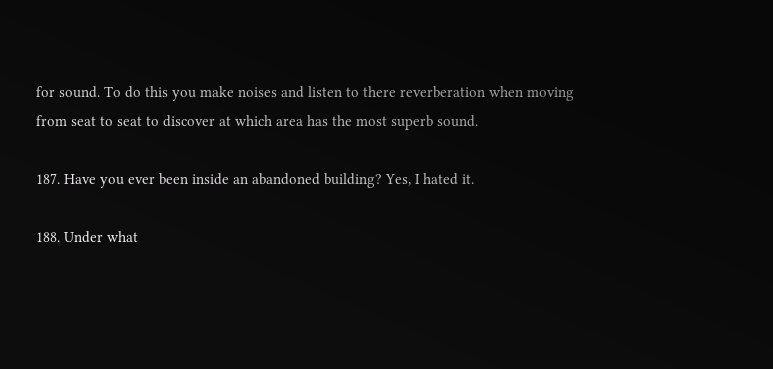for sound. To do this you make noises and listen to there reverberation when moving from seat to seat to discover at which area has the most superb sound.

187. Have you ever been inside an abandoned building? Yes, I hated it.

188. Under what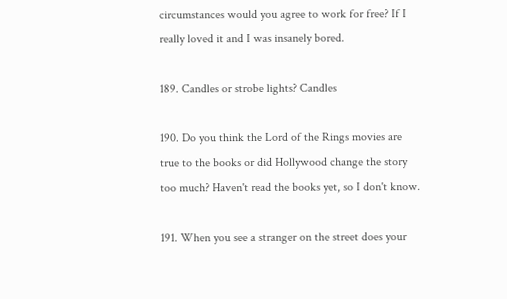circumstances would you agree to work for free? If I really loved it and I was insanely bored.

189. Candles or strobe lights? Candles

190. Do you think the Lord of the Rings movies are true to the books or did Hollywood change the story too much? Haven't read the books yet, so I don't know.

191. When you see a stranger on the street does your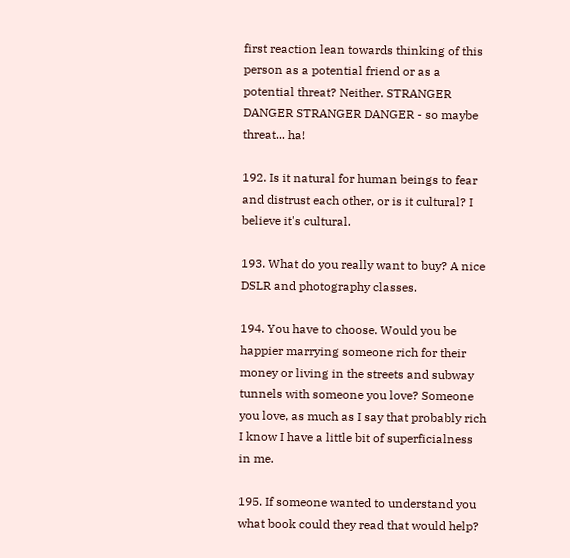first reaction lean towards thinking of this person as a potential friend or as a potential threat? Neither. STRANGER DANGER STRANGER DANGER - so maybe threat... ha!

192. Is it natural for human beings to fear and distrust each other, or is it cultural? I believe it's cultural.

193. What do you really want to buy? A nice DSLR and photography classes.

194. You have to choose. Would you be happier marrying someone rich for their money or living in the streets and subway tunnels with someone you love? Someone you love, as much as I say that probably rich I know I have a little bit of superficialness in me.

195. If someone wanted to understand you what book could they read that would help?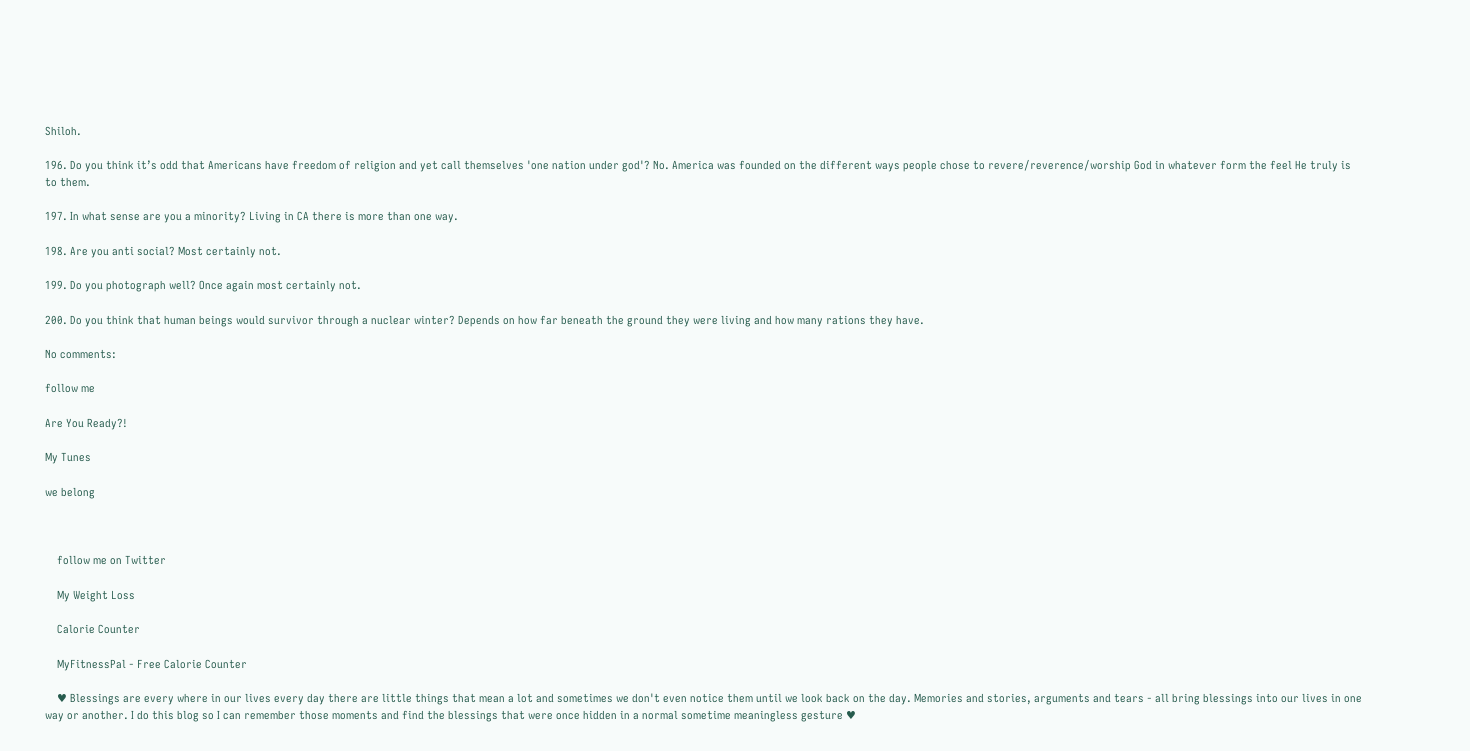Shiloh.

196. Do you think it’s odd that Americans have freedom of religion and yet call themselves 'one nation under god'? No. America was founded on the different ways people chose to revere/reverence/worship God in whatever form the feel He truly is to them.

197. In what sense are you a minority? Living in CA there is more than one way.

198. Are you anti social? Most certainly not.

199. Do you photograph well? Once again most certainly not.

200. Do you think that human beings would survivor through a nuclear winter? Depends on how far beneath the ground they were living and how many rations they have.

No comments:

follow me

Are You Ready?!

My Tunes

we belong



    follow me on Twitter

    My Weight Loss

    Calorie Counter

    MyFitnessPal - Free Calorie Counter

    ♥ Blessings are every where in our lives every day there are little things that mean a lot and sometimes we don't even notice them until we look back on the day. Memories and stories, arguments and tears - all bring blessings into our lives in one way or another. I do this blog so I can remember those moments and find the blessings that were once hidden in a normal sometime meaningless gesture ♥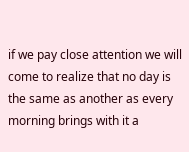if we pay close attention we will come to realize that no day is the same as another as every morning brings with it a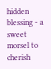hidden blessing - a sweet morsel to cherish